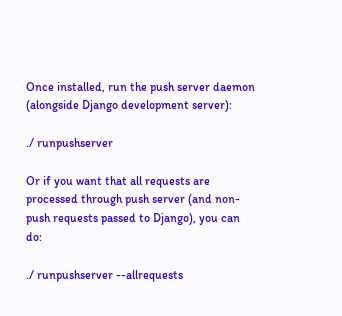Once installed, run the push server daemon (alongside Django development server):

./ runpushserver

Or if you want that all requests are processed through push server (and non-push requests passed to Django), you can do:

./ runpushserver --allrequests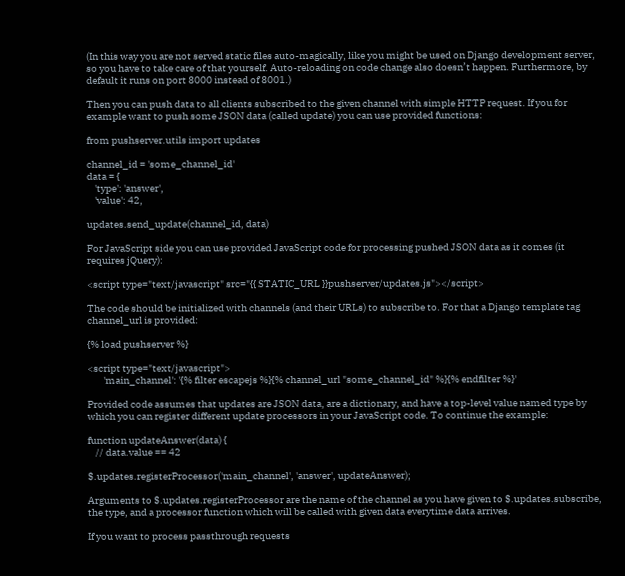(In this way you are not served static files auto-magically, like you might be used on Django development server, so you have to take care of that yourself. Auto-reloading on code change also doesn’t happen. Furthermore, by default it runs on port 8000 instead of 8001.)

Then you can push data to all clients subscribed to the given channel with simple HTTP request. If you for example want to push some JSON data (called update) you can use provided functions:

from pushserver.utils import updates

channel_id = 'some_channel_id'
data = {
    'type': 'answer',
    'value': 42,

updates.send_update(channel_id, data)

For JavaScript side you can use provided JavaScript code for processing pushed JSON data as it comes (it requires jQuery):

<script type="text/javascript" src="{{ STATIC_URL }}pushserver/updates.js"></script>

The code should be initialized with channels (and their URLs) to subscribe to. For that a Django template tag channel_url is provided:

{% load pushserver %}

<script type="text/javascript">
        'main_channel': '{% filter escapejs %}{% channel_url "some_channel_id" %}{% endfilter %}'

Provided code assumes that updates are JSON data, are a dictionary, and have a top-level value named type by which you can register different update processors in your JavaScript code. To continue the example:

function updateAnswer(data) {
    // data.value == 42

$.updates.registerProcessor('main_channel', 'answer', updateAnswer);

Arguments to $.updates.registerProcessor are the name of the channel as you have given to $.updates.subscribe, the type, and a processor function which will be called with given data everytime data arrives.

If you want to process passthrough requests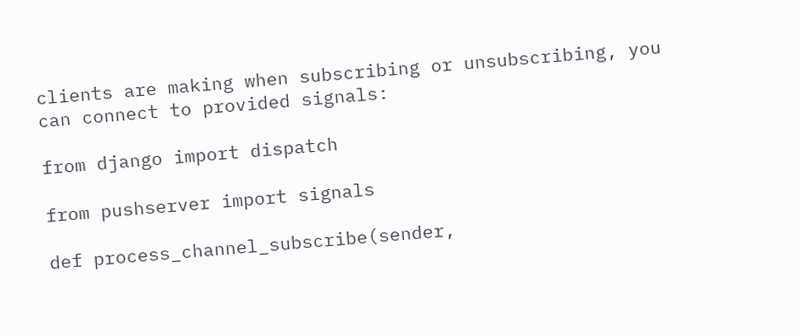clients are making when subscribing or unsubscribing, you can connect to provided signals:

from django import dispatch

from pushserver import signals

def process_channel_subscribe(sender,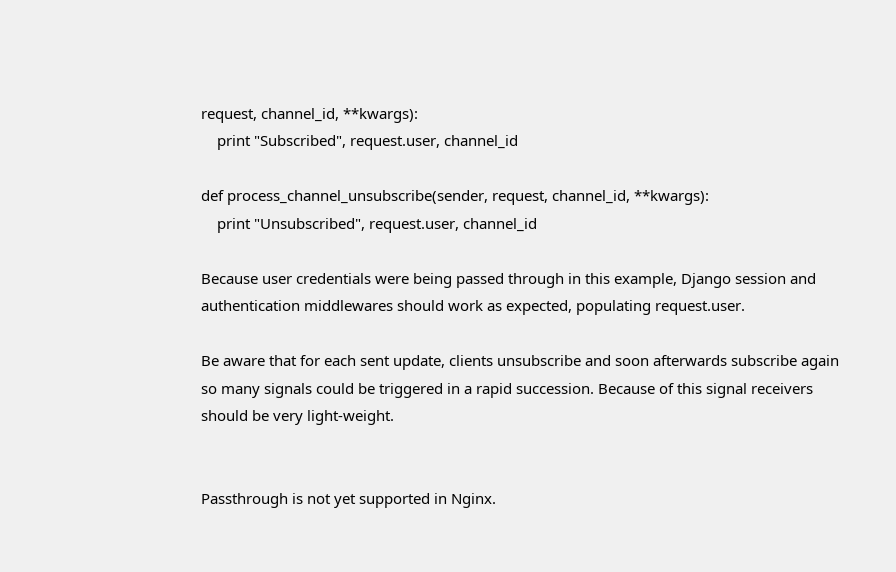request, channel_id, **kwargs):
    print "Subscribed", request.user, channel_id

def process_channel_unsubscribe(sender, request, channel_id, **kwargs):
    print "Unsubscribed", request.user, channel_id

Because user credentials were being passed through in this example, Django session and authentication middlewares should work as expected, populating request.user.

Be aware that for each sent update, clients unsubscribe and soon afterwards subscribe again so many signals could be triggered in a rapid succession. Because of this signal receivers should be very light-weight.


Passthrough is not yet supported in Nginx.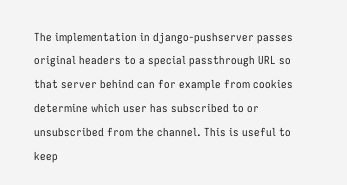The implementation in django-pushserver passes original headers to a special passthrough URL so that server behind can for example from cookies determine which user has subscribed to or unsubscribed from the channel. This is useful to keep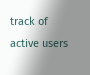track of active users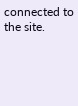connected to the site.